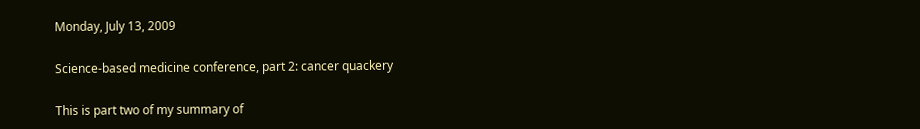Monday, July 13, 2009

Science-based medicine conference, part 2: cancer quackery

This is part two of my summary of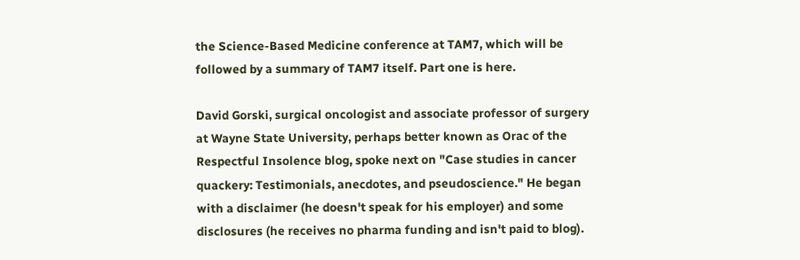the Science-Based Medicine conference at TAM7, which will be followed by a summary of TAM7 itself. Part one is here.

David Gorski, surgical oncologist and associate professor of surgery at Wayne State University, perhaps better known as Orac of the Respectful Insolence blog, spoke next on "Case studies in cancer quackery: Testimonials, anecdotes, and pseudoscience." He began with a disclaimer (he doesn't speak for his employer) and some disclosures (he receives no pharma funding and isn't paid to blog).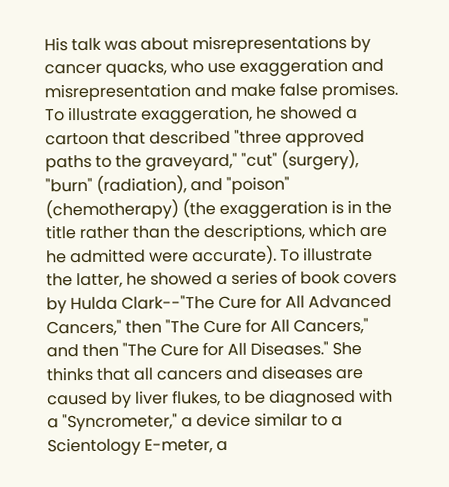His talk was about misrepresentations by cancer quacks, who use exaggeration and misrepresentation and make false promises. To illustrate exaggeration, he showed a cartoon that described "three approved paths to the graveyard," "cut" (surgery), "burn" (radiation), and "poison" (chemotherapy) (the exaggeration is in the title rather than the descriptions, which are he admitted were accurate). To illustrate the latter, he showed a series of book covers by Hulda Clark--"The Cure for All Advanced Cancers," then "The Cure for All Cancers," and then "The Cure for All Diseases." She thinks that all cancers and diseases are caused by liver flukes, to be diagnosed with a "Syncrometer," a device similar to a Scientology E-meter, a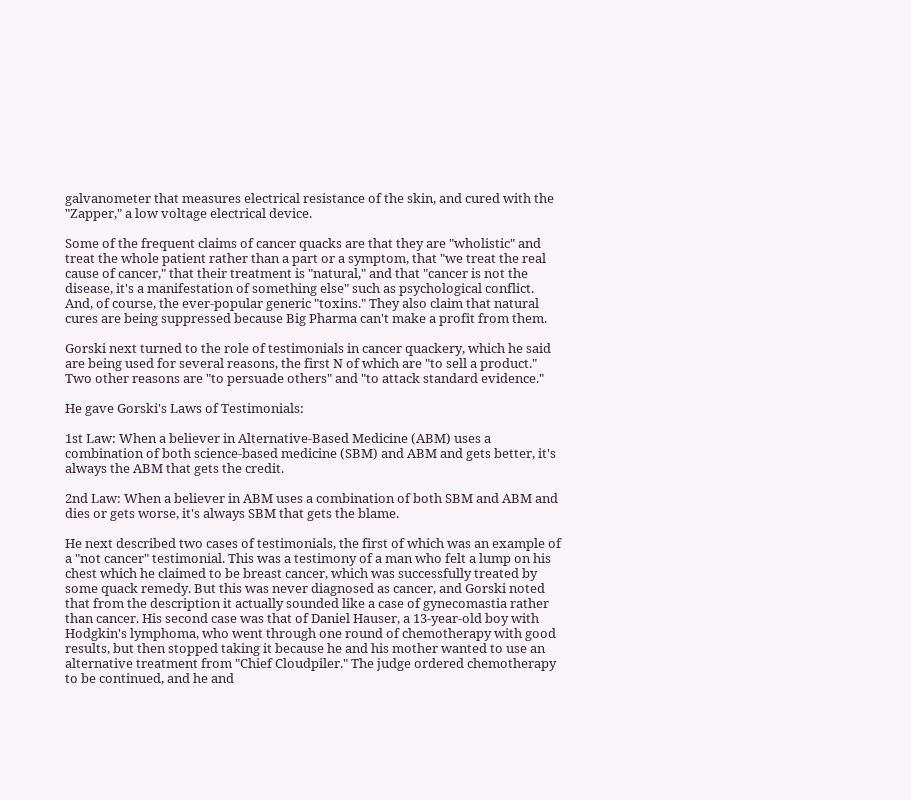galvanometer that measures electrical resistance of the skin, and cured with the "Zapper," a low voltage electrical device.

Some of the frequent claims of cancer quacks are that they are "wholistic" and treat the whole patient rather than a part or a symptom, that "we treat the real cause of cancer," that their treatment is "natural," and that "cancer is not the disease, it's a manifestation of something else" such as psychological conflict. And, of course, the ever-popular generic "toxins." They also claim that natural cures are being suppressed because Big Pharma can't make a profit from them.

Gorski next turned to the role of testimonials in cancer quackery, which he said are being used for several reasons, the first N of which are "to sell a product." Two other reasons are "to persuade others" and "to attack standard evidence."

He gave Gorski's Laws of Testimonials:

1st Law: When a believer in Alternative-Based Medicine (ABM) uses a combination of both science-based medicine (SBM) and ABM and gets better, it's always the ABM that gets the credit.

2nd Law: When a believer in ABM uses a combination of both SBM and ABM and dies or gets worse, it's always SBM that gets the blame.

He next described two cases of testimonials, the first of which was an example of a "not cancer" testimonial. This was a testimony of a man who felt a lump on his chest which he claimed to be breast cancer, which was successfully treated by some quack remedy. But this was never diagnosed as cancer, and Gorski noted that from the description it actually sounded like a case of gynecomastia rather than cancer. His second case was that of Daniel Hauser, a 13-year-old boy with Hodgkin's lymphoma, who went through one round of chemotherapy with good results, but then stopped taking it because he and his mother wanted to use an alternative treatment from "Chief Cloudpiler." The judge ordered chemotherapy to be continued, and he and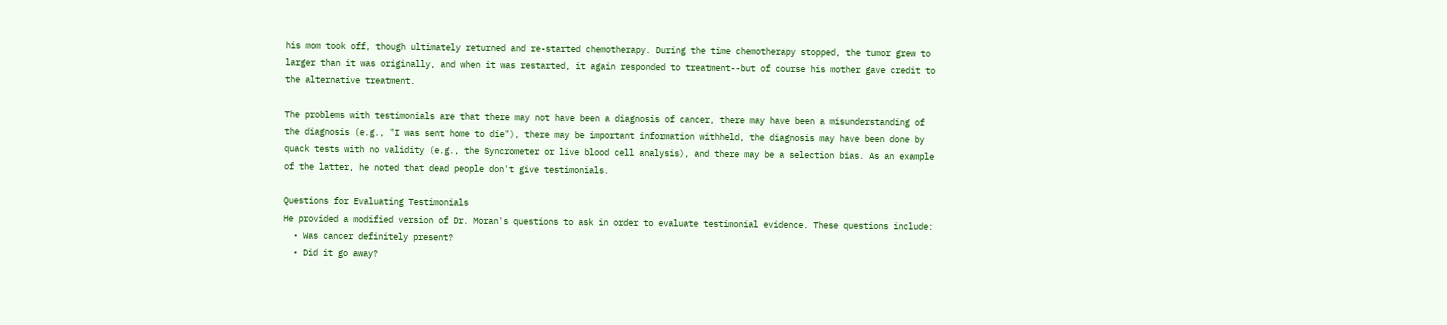his mom took off, though ultimately returned and re-started chemotherapy. During the time chemotherapy stopped, the tumor grew to larger than it was originally, and when it was restarted, it again responded to treatment--but of course his mother gave credit to the alternative treatment.

The problems with testimonials are that there may not have been a diagnosis of cancer, there may have been a misunderstanding of the diagnosis (e.g., "I was sent home to die"), there may be important information withheld, the diagnosis may have been done by quack tests with no validity (e.g., the Syncrometer or live blood cell analysis), and there may be a selection bias. As an example of the latter, he noted that dead people don't give testimonials.

Questions for Evaluating Testimonials
He provided a modified version of Dr. Moran's questions to ask in order to evaluate testimonial evidence. These questions include:
  • Was cancer definitely present?
  • Did it go away?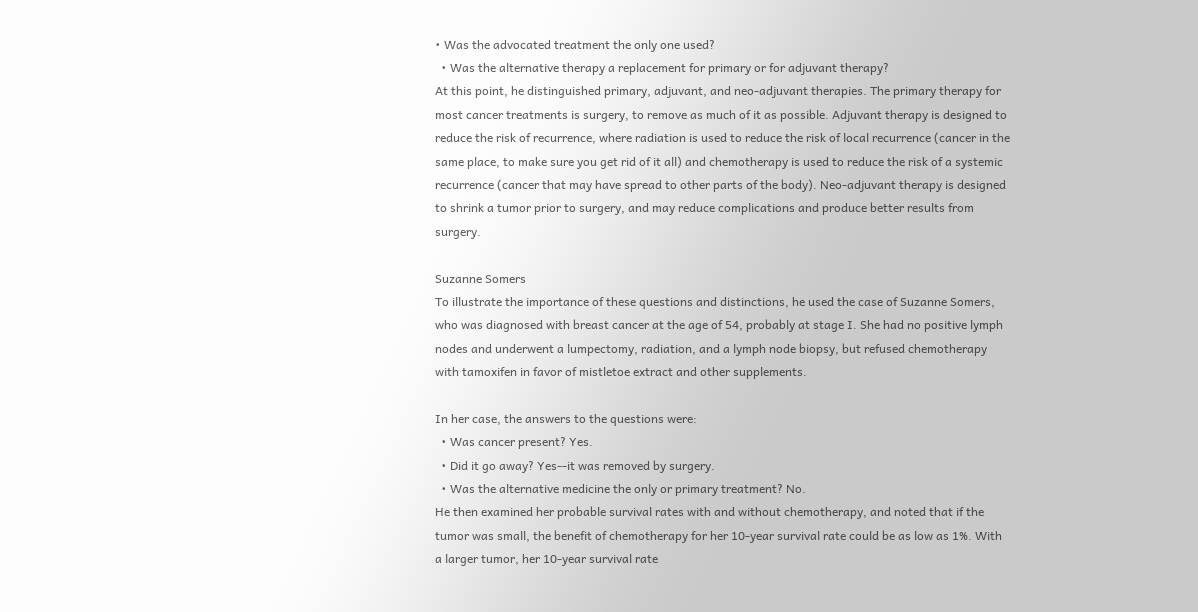• Was the advocated treatment the only one used?
  • Was the alternative therapy a replacement for primary or for adjuvant therapy?
At this point, he distinguished primary, adjuvant, and neo-adjuvant therapies. The primary therapy for most cancer treatments is surgery, to remove as much of it as possible. Adjuvant therapy is designed to reduce the risk of recurrence, where radiation is used to reduce the risk of local recurrence (cancer in the same place, to make sure you get rid of it all) and chemotherapy is used to reduce the risk of a systemic recurrence (cancer that may have spread to other parts of the body). Neo-adjuvant therapy is designed to shrink a tumor prior to surgery, and may reduce complications and produce better results from surgery.

Suzanne Somers
To illustrate the importance of these questions and distinctions, he used the case of Suzanne Somers, who was diagnosed with breast cancer at the age of 54, probably at stage I. She had no positive lymph nodes and underwent a lumpectomy, radiation, and a lymph node biopsy, but refused chemotherapy with tamoxifen in favor of mistletoe extract and other supplements.

In her case, the answers to the questions were:
  • Was cancer present? Yes.
  • Did it go away? Yes--it was removed by surgery.
  • Was the alternative medicine the only or primary treatment? No.
He then examined her probable survival rates with and without chemotherapy, and noted that if the tumor was small, the benefit of chemotherapy for her 10-year survival rate could be as low as 1%. With a larger tumor, her 10-year survival rate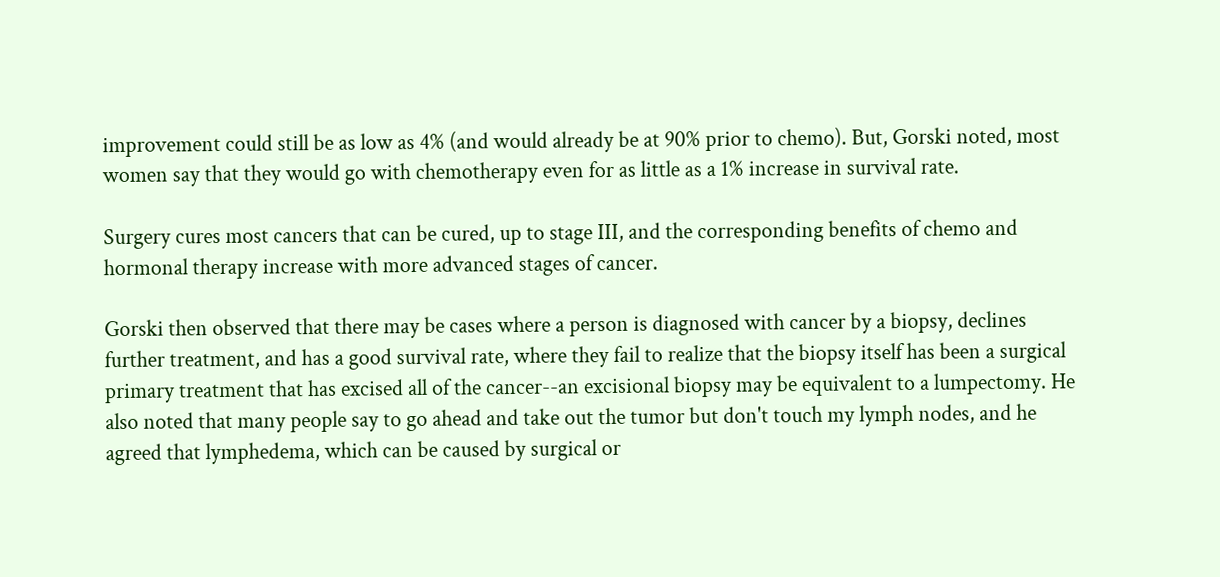improvement could still be as low as 4% (and would already be at 90% prior to chemo). But, Gorski noted, most women say that they would go with chemotherapy even for as little as a 1% increase in survival rate.

Surgery cures most cancers that can be cured, up to stage III, and the corresponding benefits of chemo and hormonal therapy increase with more advanced stages of cancer.

Gorski then observed that there may be cases where a person is diagnosed with cancer by a biopsy, declines further treatment, and has a good survival rate, where they fail to realize that the biopsy itself has been a surgical primary treatment that has excised all of the cancer--an excisional biopsy may be equivalent to a lumpectomy. He also noted that many people say to go ahead and take out the tumor but don't touch my lymph nodes, and he agreed that lymphedema, which can be caused by surgical or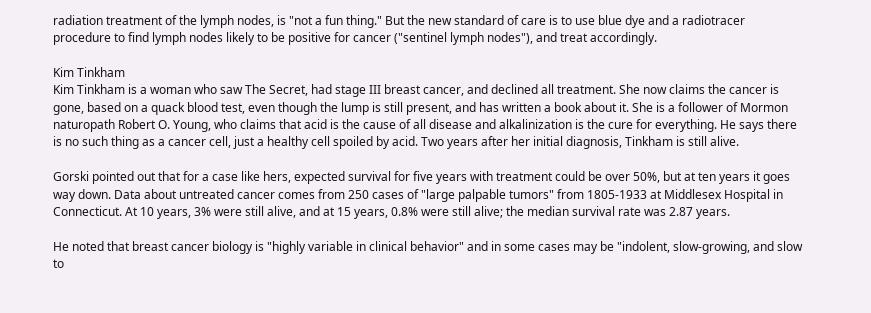radiation treatment of the lymph nodes, is "not a fun thing." But the new standard of care is to use blue dye and a radiotracer procedure to find lymph nodes likely to be positive for cancer ("sentinel lymph nodes"), and treat accordingly.

Kim Tinkham
Kim Tinkham is a woman who saw The Secret, had stage III breast cancer, and declined all treatment. She now claims the cancer is gone, based on a quack blood test, even though the lump is still present, and has written a book about it. She is a follower of Mormon naturopath Robert O. Young, who claims that acid is the cause of all disease and alkalinization is the cure for everything. He says there is no such thing as a cancer cell, just a healthy cell spoiled by acid. Two years after her initial diagnosis, Tinkham is still alive.

Gorski pointed out that for a case like hers, expected survival for five years with treatment could be over 50%, but at ten years it goes way down. Data about untreated cancer comes from 250 cases of "large palpable tumors" from 1805-1933 at Middlesex Hospital in Connecticut. At 10 years, 3% were still alive, and at 15 years, 0.8% were still alive; the median survival rate was 2.87 years.

He noted that breast cancer biology is "highly variable in clinical behavior" and in some cases may be "indolent, slow-growing, and slow to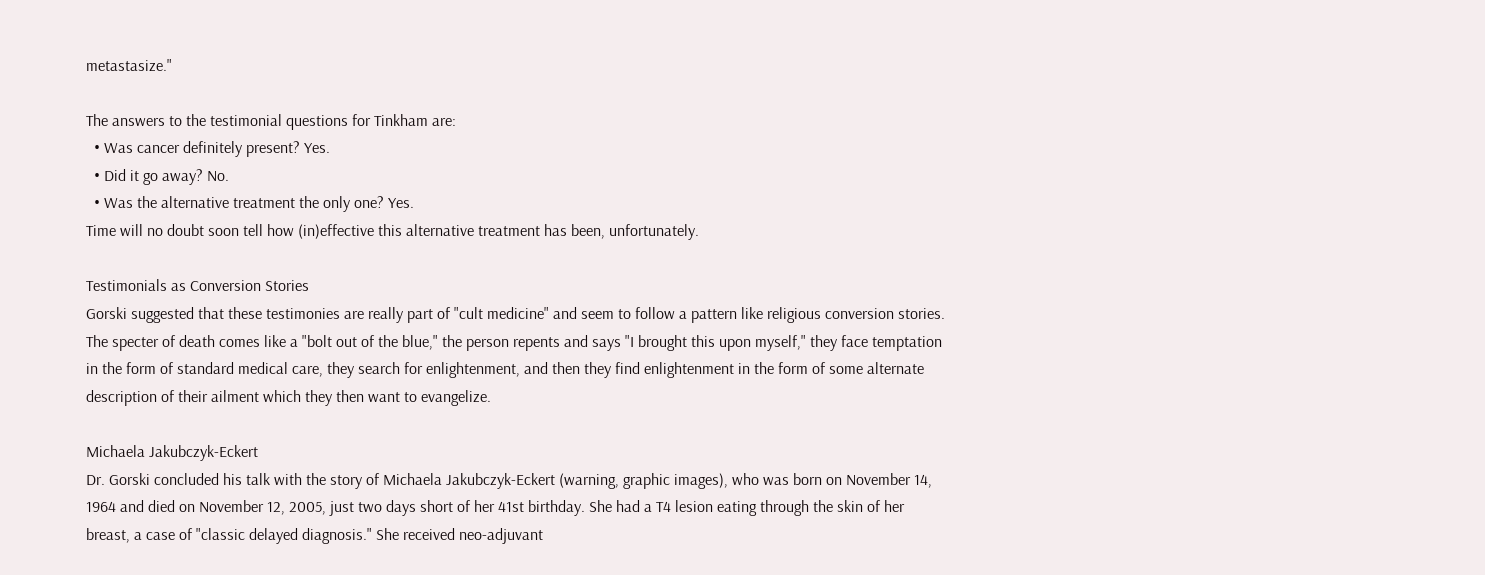metastasize."

The answers to the testimonial questions for Tinkham are:
  • Was cancer definitely present? Yes.
  • Did it go away? No.
  • Was the alternative treatment the only one? Yes.
Time will no doubt soon tell how (in)effective this alternative treatment has been, unfortunately.

Testimonials as Conversion Stories
Gorski suggested that these testimonies are really part of "cult medicine" and seem to follow a pattern like religious conversion stories. The specter of death comes like a "bolt out of the blue," the person repents and says "I brought this upon myself," they face temptation in the form of standard medical care, they search for enlightenment, and then they find enlightenment in the form of some alternate description of their ailment which they then want to evangelize.

Michaela Jakubczyk-Eckert
Dr. Gorski concluded his talk with the story of Michaela Jakubczyk-Eckert (warning, graphic images), who was born on November 14, 1964 and died on November 12, 2005, just two days short of her 41st birthday. She had a T4 lesion eating through the skin of her breast, a case of "classic delayed diagnosis." She received neo-adjuvant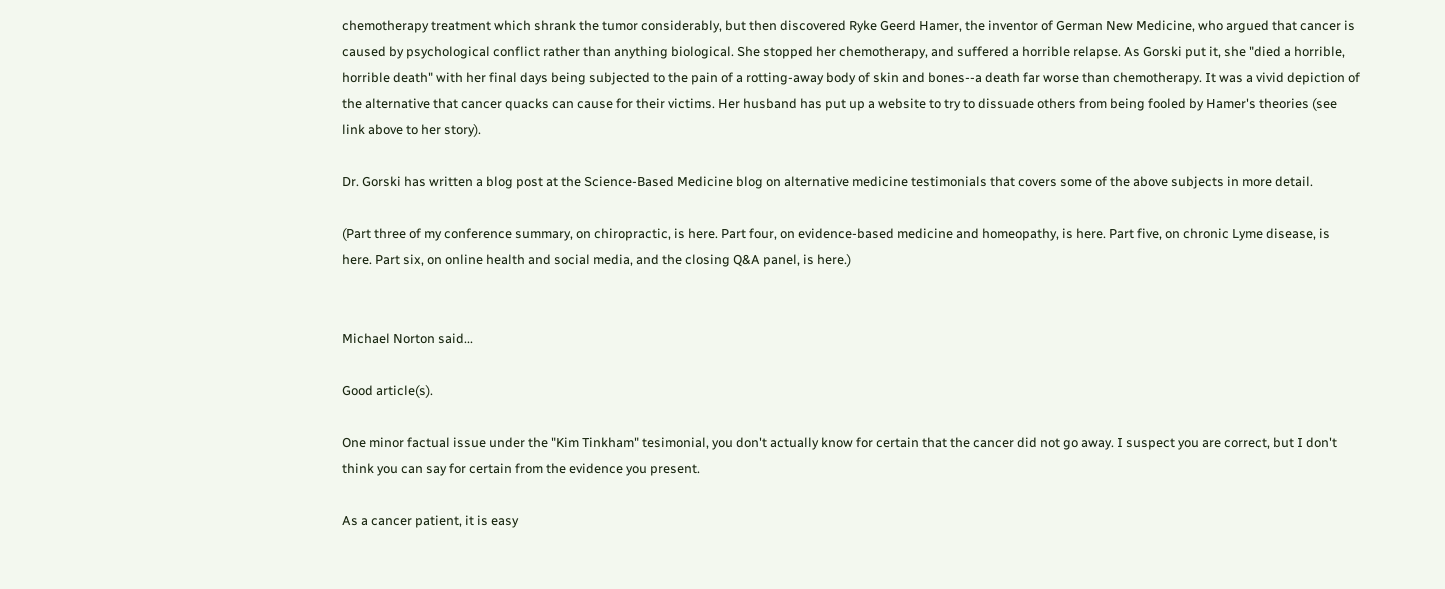chemotherapy treatment which shrank the tumor considerably, but then discovered Ryke Geerd Hamer, the inventor of German New Medicine, who argued that cancer is caused by psychological conflict rather than anything biological. She stopped her chemotherapy, and suffered a horrible relapse. As Gorski put it, she "died a horrible, horrible death" with her final days being subjected to the pain of a rotting-away body of skin and bones--a death far worse than chemotherapy. It was a vivid depiction of the alternative that cancer quacks can cause for their victims. Her husband has put up a website to try to dissuade others from being fooled by Hamer's theories (see link above to her story).

Dr. Gorski has written a blog post at the Science-Based Medicine blog on alternative medicine testimonials that covers some of the above subjects in more detail.

(Part three of my conference summary, on chiropractic, is here. Part four, on evidence-based medicine and homeopathy, is here. Part five, on chronic Lyme disease, is here. Part six, on online health and social media, and the closing Q&A panel, is here.)


Michael Norton said...

Good article(s).

One minor factual issue under the "Kim Tinkham" tesimonial, you don't actually know for certain that the cancer did not go away. I suspect you are correct, but I don't think you can say for certain from the evidence you present.

As a cancer patient, it is easy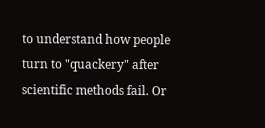to understand how people turn to "quackery" after scientific methods fail. Or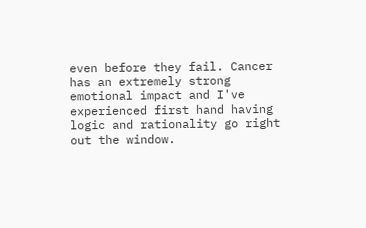even before they fail. Cancer has an extremely strong emotional impact and I've experienced first hand having logic and rationality go right out the window.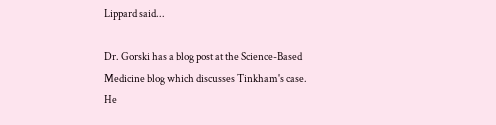Lippard said...

Dr. Gorski has a blog post at the Science-Based Medicine blog which discusses Tinkham's case. He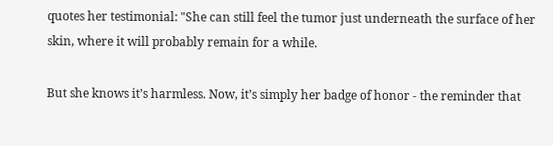quotes her testimonial: "She can still feel the tumor just underneath the surface of her skin, where it will probably remain for a while.

But she knows it’s harmless. Now, it’s simply her badge of honor - the reminder that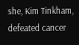she, Kim Tinkham, defeated cancer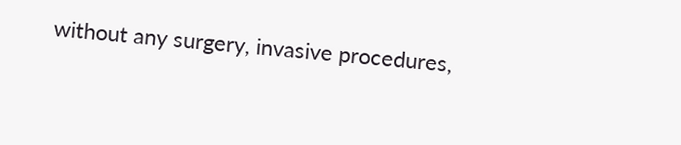without any surgery, invasive procedures,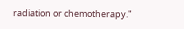radiation or chemotherapy."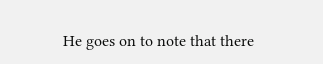He goes on to note that there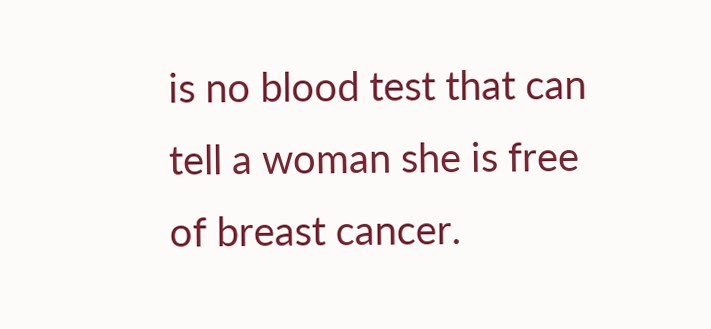is no blood test that can tell a woman she is free of breast cancer.